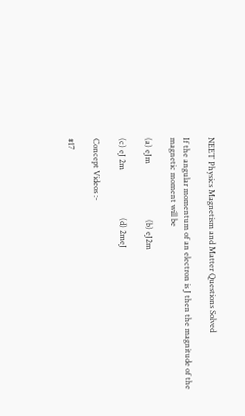NEET Physics Magnetism and Matter Questions Solved

If the angular momentum of an electron is J then the magnitude of the magnetic moment will be

(a) eJm                            (b) eJ2m

(c) eJ 2m                        (d) 2meJ

Concept Videos :-

#17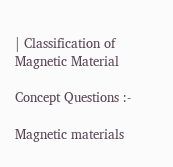| Classification of Magnetic Material

Concept Questions :-

Magnetic materials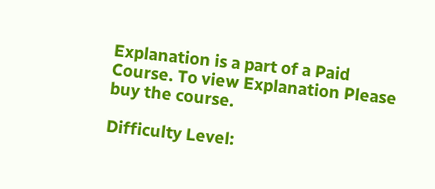Explanation is a part of a Paid Course. To view Explanation Please buy the course.

Difficulty Level: